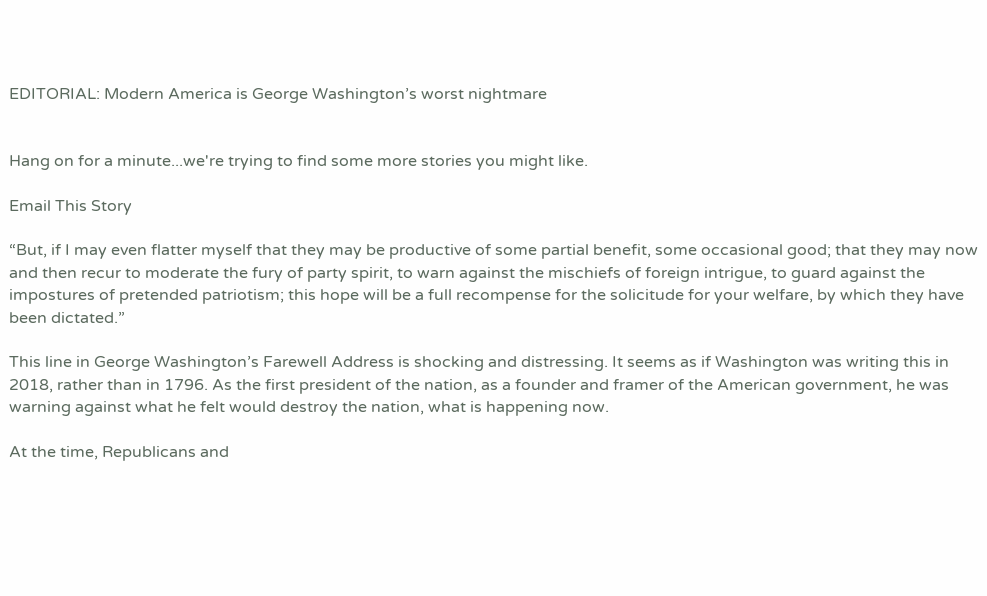EDITORIAL: Modern America is George Washington’s worst nightmare


Hang on for a minute...we're trying to find some more stories you might like.

Email This Story

“But, if I may even flatter myself that they may be productive of some partial benefit, some occasional good; that they may now and then recur to moderate the fury of party spirit, to warn against the mischiefs of foreign intrigue, to guard against the impostures of pretended patriotism; this hope will be a full recompense for the solicitude for your welfare, by which they have been dictated.”

This line in George Washington’s Farewell Address is shocking and distressing. It seems as if Washington was writing this in 2018, rather than in 1796. As the first president of the nation, as a founder and framer of the American government, he was warning against what he felt would destroy the nation, what is happening now.

At the time, Republicans and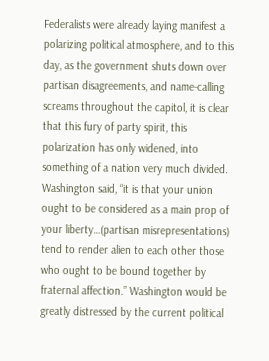Federalists were already laying manifest a polarizing political atmosphere, and to this day, as the government shuts down over partisan disagreements, and name-calling screams throughout the capitol, it is clear that this fury of party spirit, this polarization has only widened, into something of a nation very much divided. Washington said, “it is that your union ought to be considered as a main prop of your liberty…(partisan misrepresentations) tend to render alien to each other those who ought to be bound together by fraternal affection.” Washington would be greatly distressed by the current political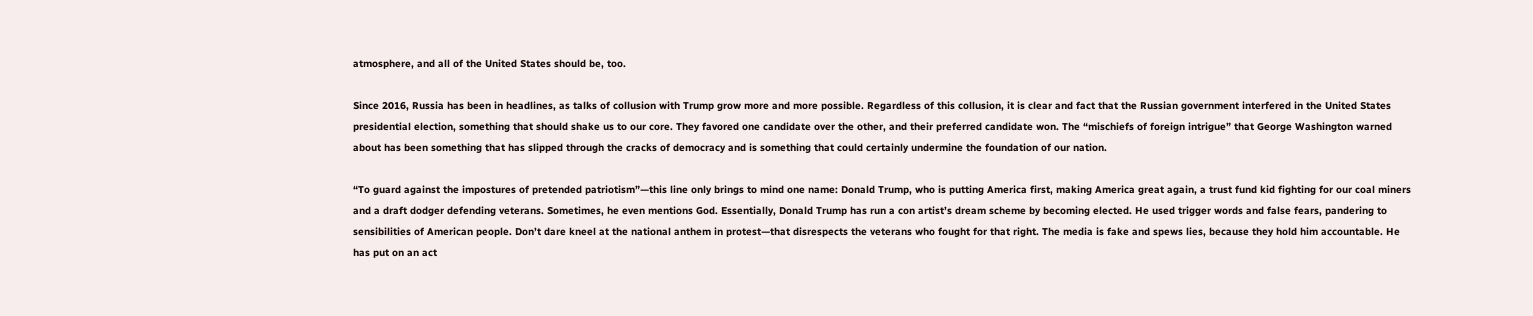atmosphere, and all of the United States should be, too.

Since 2016, Russia has been in headlines, as talks of collusion with Trump grow more and more possible. Regardless of this collusion, it is clear and fact that the Russian government interfered in the United States presidential election, something that should shake us to our core. They favored one candidate over the other, and their preferred candidate won. The “mischiefs of foreign intrigue” that George Washington warned about has been something that has slipped through the cracks of democracy and is something that could certainly undermine the foundation of our nation.

“To guard against the impostures of pretended patriotism”—this line only brings to mind one name: Donald Trump, who is putting America first, making America great again, a trust fund kid fighting for our coal miners and a draft dodger defending veterans. Sometimes, he even mentions God. Essentially, Donald Trump has run a con artist’s dream scheme by becoming elected. He used trigger words and false fears, pandering to sensibilities of American people. Don’t dare kneel at the national anthem in protest—that disrespects the veterans who fought for that right. The media is fake and spews lies, because they hold him accountable. He has put on an act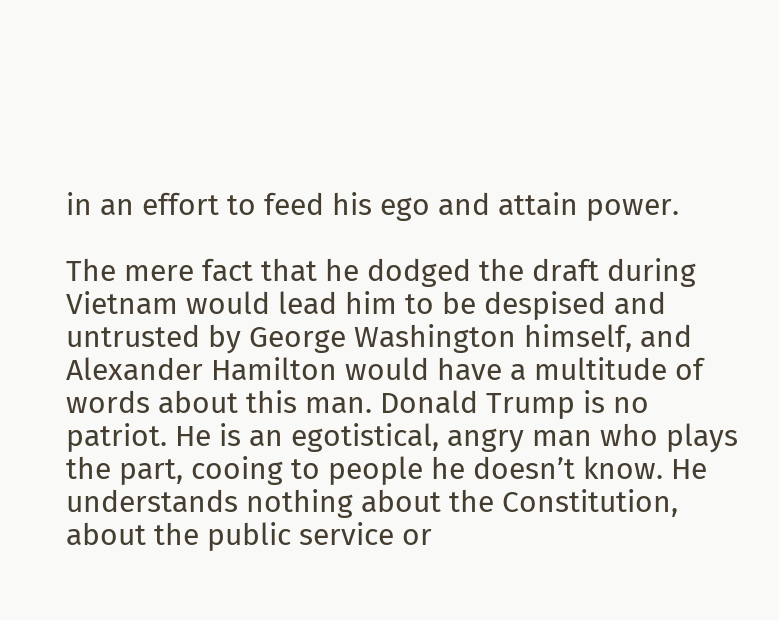in an effort to feed his ego and attain power.

The mere fact that he dodged the draft during Vietnam would lead him to be despised and untrusted by George Washington himself, and Alexander Hamilton would have a multitude of words about this man. Donald Trump is no patriot. He is an egotistical, angry man who plays the part, cooing to people he doesn’t know. He understands nothing about the Constitution, about the public service or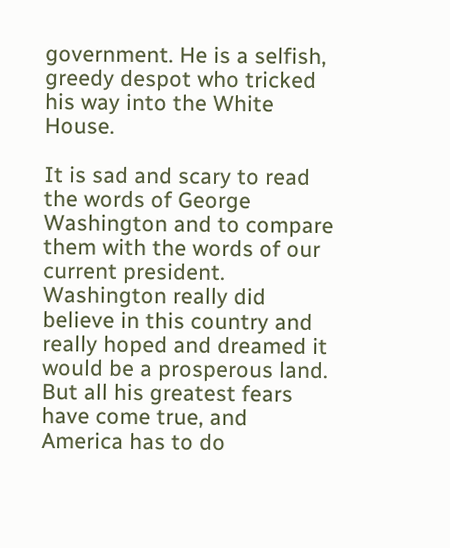government. He is a selfish, greedy despot who tricked his way into the White House.

It is sad and scary to read the words of George Washington and to compare them with the words of our current president. Washington really did believe in this country and really hoped and dreamed it would be a prosperous land. But all his greatest fears have come true, and America has to do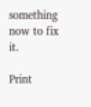something now to fix it.

Print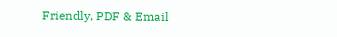Friendly, PDF & Email